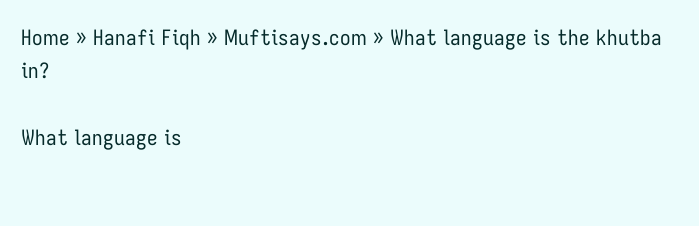Home » Hanafi Fiqh » Muftisays.com » What language is the khutba in?

What language is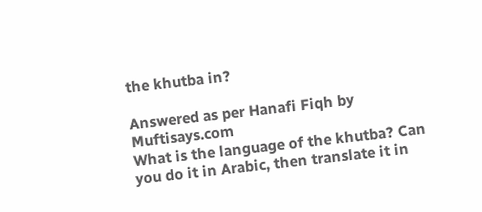the khutba in?

Answered as per Hanafi Fiqh by Muftisays.com
What is the language of the khutba? Can you do it in Arabic, then translate it in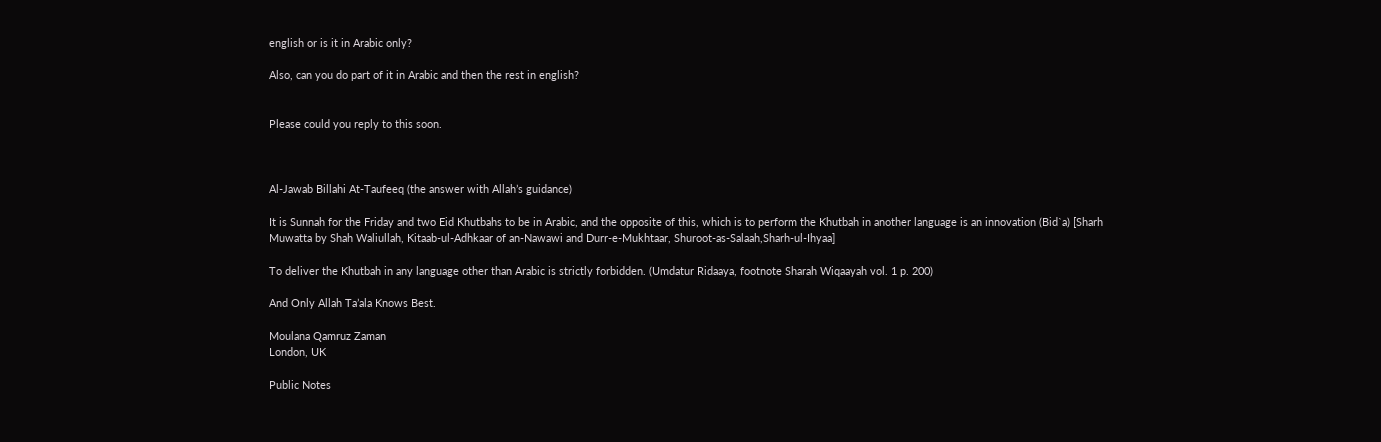english or is it in Arabic only?

Also, can you do part of it in Arabic and then the rest in english?


Please could you reply to this soon.



Al-Jawab Billahi At-Taufeeq (the answer with Allah’s guidance)

It is Sunnah for the Friday and two Eid Khutbahs to be in Arabic, and the opposite of this, which is to perform the Khutbah in another language is an innovation (Bid`a) [Sharh Muwatta by Shah Waliullah, Kitaab-ul-Adhkaar of an-Nawawi and Durr-e-Mukhtaar, Shuroot-as-Salaah,Sharh-ul-Ihyaa]

To deliver the Khutbah in any language other than Arabic is strictly forbidden. (Umdatur Ridaaya, footnote Sharah Wiqaayah vol. 1 p. 200)

And Only Allah Ta’ala Knows Best.

Moulana Qamruz Zaman
London, UK

Public Notes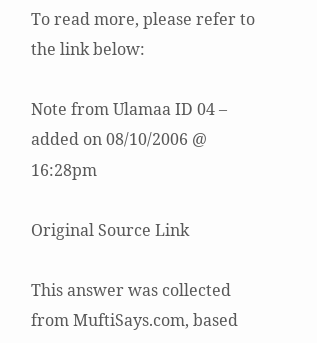To read more, please refer to the link below:

Note from Ulamaa ID 04 – added on 08/10/2006 @ 16:28pm

Original Source Link

This answer was collected from MuftiSays.com, based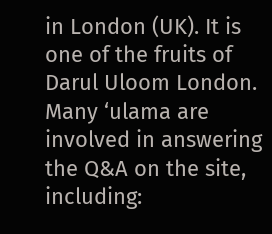in London (UK). It is one of the fruits of Darul Uloom London. Many ‘ulama are involved in answering the Q&A on the site, including: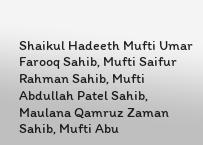Shaikul Hadeeth Mufti Umar Farooq Sahib, Mufti Saifur Rahman Sahib, Mufti Abdullah Patel Sahib, Maulana Qamruz Zaman Sahib, Mufti Abu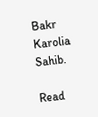Bakr Karolia Sahib.

Read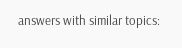answers with similar topics: